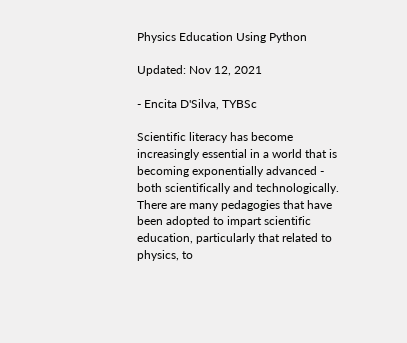Physics Education Using Python

Updated: Nov 12, 2021

- Encita D'Silva, TYBSc

Scientific literacy has become increasingly essential in a world that is becoming exponentially advanced - both scientifically and technologically. There are many pedagogies that have been adopted to impart scientific education, particularly that related to physics, to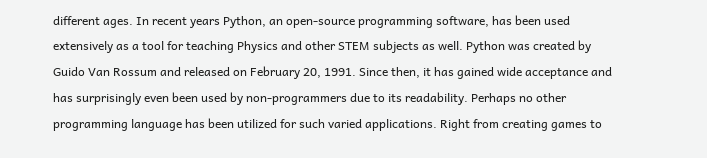different ages. In recent years Python, an open-source programming software, has been used extensively as a tool for teaching Physics and other STEM subjects as well. Python was created by Guido Van Rossum and released on February 20, 1991. Since then, it has gained wide acceptance and has surprisingly even been used by non-programmers due to its readability. Perhaps no other programming language has been utilized for such varied applications. Right from creating games to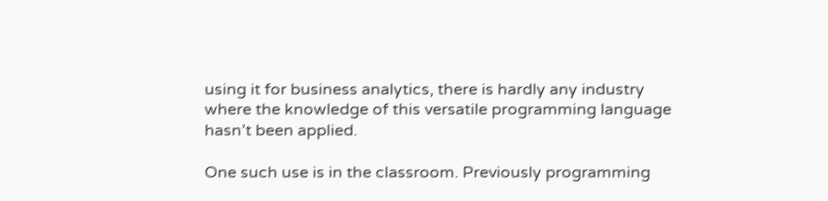using it for business analytics, there is hardly any industry where the knowledge of this versatile programming language hasn’t been applied.

One such use is in the classroom. Previously programming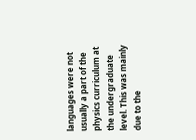languages were not usually a part of the physics curriculum at the undergraduate level. This was mainly due to the